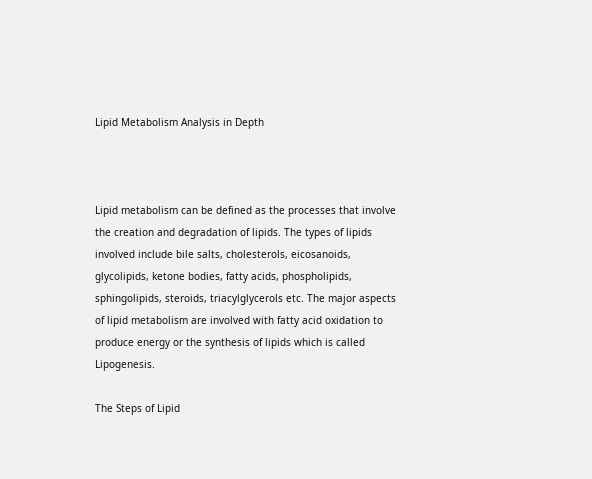Lipid Metabolism Analysis in Depth



Lipid metabolism can be defined as the processes that involve the creation and degradation of lipids. The types of lipids involved include bile salts, cholesterols, eicosanoids, glycolipids, ketone bodies, fatty acids, phospholipids, sphingolipids, steroids, triacylglycerols etc. The major aspects of lipid metabolism are involved with fatty acid oxidation to produce energy or the synthesis of lipids which is called Lipogenesis.

The Steps of Lipid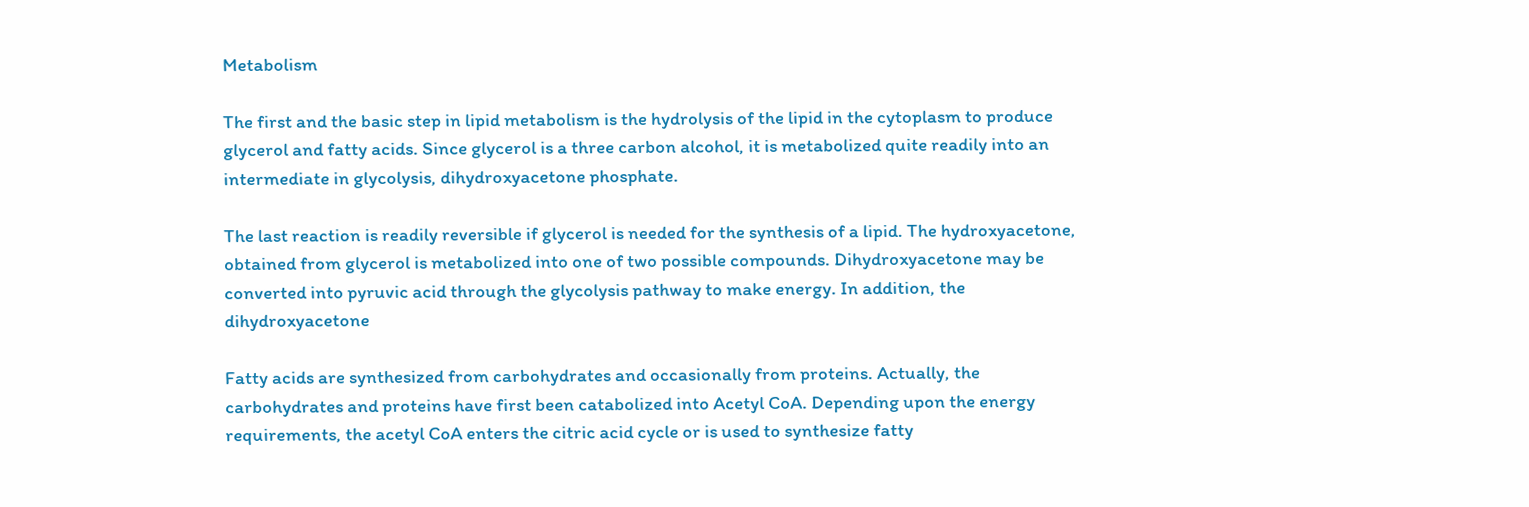Metabolism

The first and the basic step in lipid metabolism is the hydrolysis of the lipid in the cytoplasm to produce glycerol and fatty acids. Since glycerol is a three carbon alcohol, it is metabolized quite readily into an intermediate in glycolysis, dihydroxyacetone phosphate.

The last reaction is readily reversible if glycerol is needed for the synthesis of a lipid. The hydroxyacetone, obtained from glycerol is metabolized into one of two possible compounds. Dihydroxyacetone may be converted into pyruvic acid through the glycolysis pathway to make energy. In addition, the dihydroxyacetone

Fatty acids are synthesized from carbohydrates and occasionally from proteins. Actually, the carbohydrates and proteins have first been catabolized into Acetyl CoA. Depending upon the energy requirements, the acetyl CoA enters the citric acid cycle or is used to synthesize fatty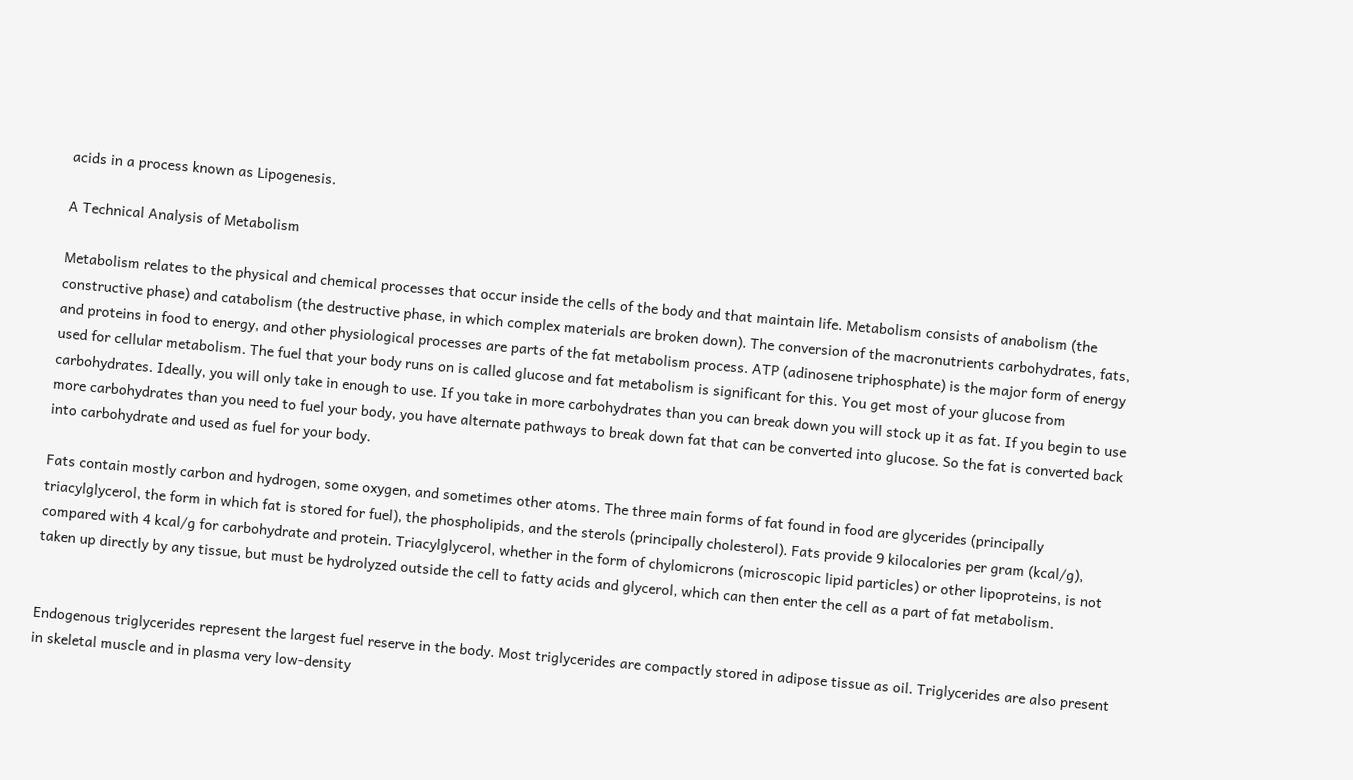acids in a process known as Lipogenesis.

A Technical Analysis of Metabolism

Metabolism relates to the physical and chemical processes that occur inside the cells of the body and that maintain life. Metabolism consists of anabolism (the constructive phase) and catabolism (the destructive phase, in which complex materials are broken down). The conversion of the macronutrients carbohydrates, fats, and proteins in food to energy, and other physiological processes are parts of the fat metabolism process. ATP (adinosene triphosphate) is the major form of energy used for cellular metabolism. The fuel that your body runs on is called glucose and fat metabolism is significant for this. You get most of your glucose from carbohydrates. Ideally, you will only take in enough to use. If you take in more carbohydrates than you can break down you will stock up it as fat. If you begin to use more carbohydrates than you need to fuel your body, you have alternate pathways to break down fat that can be converted into glucose. So the fat is converted back into carbohydrate and used as fuel for your body.

Fats contain mostly carbon and hydrogen, some oxygen, and sometimes other atoms. The three main forms of fat found in food are glycerides (principally triacylglycerol, the form in which fat is stored for fuel), the phospholipids, and the sterols (principally cholesterol). Fats provide 9 kilocalories per gram (kcal/g), compared with 4 kcal/g for carbohydrate and protein. Triacylglycerol, whether in the form of chylomicrons (microscopic lipid particles) or other lipoproteins, is not taken up directly by any tissue, but must be hydrolyzed outside the cell to fatty acids and glycerol, which can then enter the cell as a part of fat metabolism.


Endogenous triglycerides represent the largest fuel reserve in the body. Most triglycerides are compactly stored in adipose tissue as oil. Triglycerides are also present in skeletal muscle and in plasma very low-density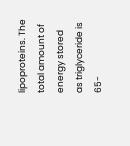lipoproteins. The total amount of energy stored as triglyceride is 65-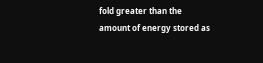fold greater than the amount of energy stored as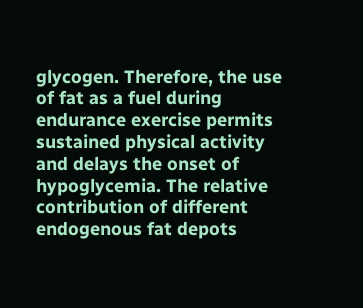glycogen. Therefore, the use of fat as a fuel during endurance exercise permits sustained physical activity and delays the onset of hypoglycemia. The relative contribution of different endogenous fat depots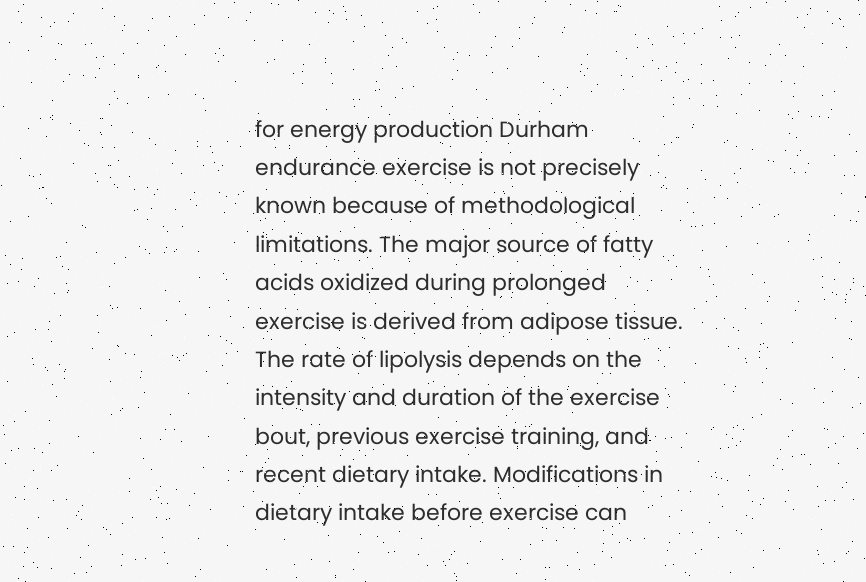for energy production Durham endurance exercise is not precisely known because of methodological limitations. The major source of fatty acids oxidized during prolonged exercise is derived from adipose tissue. The rate of lipolysis depends on the intensity and duration of the exercise bout, previous exercise training, and recent dietary intake. Modifications in dietary intake before exercise can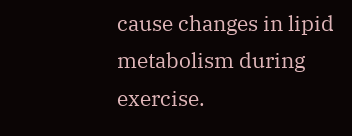cause changes in lipid metabolism during exercise.